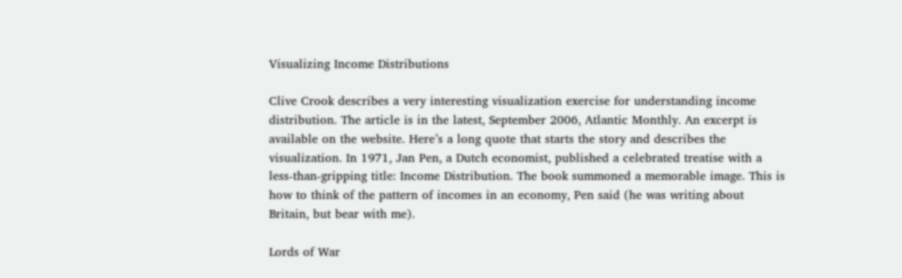Visualizing Income Distributions

Clive Crook describes a very interesting visualization exercise for understanding income distribution. The article is in the latest, September 2006, Atlantic Monthly. An excerpt is available on the website. Here’s a long quote that starts the story and describes the visualization. In 1971, Jan Pen, a Dutch economist, published a celebrated treatise with a less-than-gripping title: Income Distribution. The book summoned a memorable image. This is how to think of the pattern of incomes in an economy, Pen said (he was writing about Britain, but bear with me).

Lords of War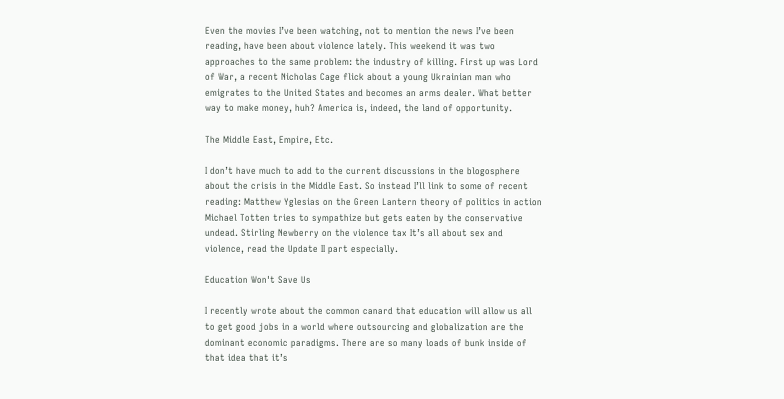Even the movies I’ve been watching, not to mention the news I’ve been reading, have been about violence lately. This weekend it was two approaches to the same problem: the industry of killing. First up was Lord of War, a recent Nicholas Cage flick about a young Ukrainian man who emigrates to the United States and becomes an arms dealer. What better way to make money, huh? America is, indeed, the land of opportunity.

The Middle East, Empire, Etc.

I don’t have much to add to the current discussions in the blogosphere about the crisis in the Middle East. So instead I’ll link to some of recent reading: Matthew Yglesias on the Green Lantern theory of politics in action Michael Totten tries to sympathize but gets eaten by the conservative undead. Stirling Newberry on the violence tax It’s all about sex and violence, read the Update II part especially.

Education Won't Save Us

I recently wrote about the common canard that education will allow us all to get good jobs in a world where outsourcing and globalization are the dominant economic paradigms. There are so many loads of bunk inside of that idea that it’s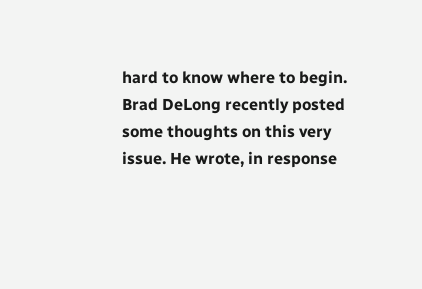hard to know where to begin. Brad DeLong recently posted some thoughts on this very issue. He wrote, in response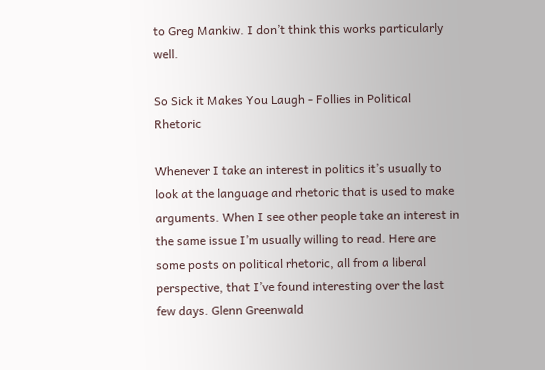to Greg Mankiw. I don’t think this works particularly well.

So Sick it Makes You Laugh - Follies in Political Rhetoric

Whenever I take an interest in politics it’s usually to look at the language and rhetoric that is used to make arguments. When I see other people take an interest in the same issue I’m usually willing to read. Here are some posts on political rhetoric, all from a liberal perspective, that I’ve found interesting over the last few days. Glenn Greenwald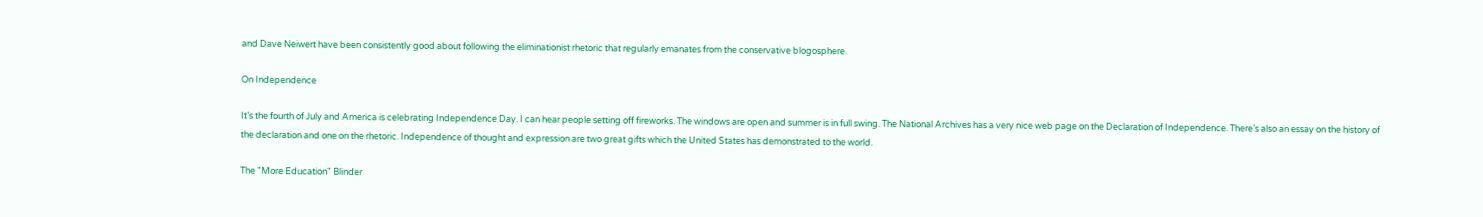and Dave Neiwert have been consistently good about following the eliminationist rhetoric that regularly emanates from the conservative blogosphere.

On Independence

It’s the fourth of July and America is celebrating Independence Day. I can hear people setting off fireworks. The windows are open and summer is in full swing. The National Archives has a very nice web page on the Declaration of Independence. There’s also an essay on the history of the declaration and one on the rhetoric. Independence of thought and expression are two great gifts which the United States has demonstrated to the world.

The "More Education" Blinder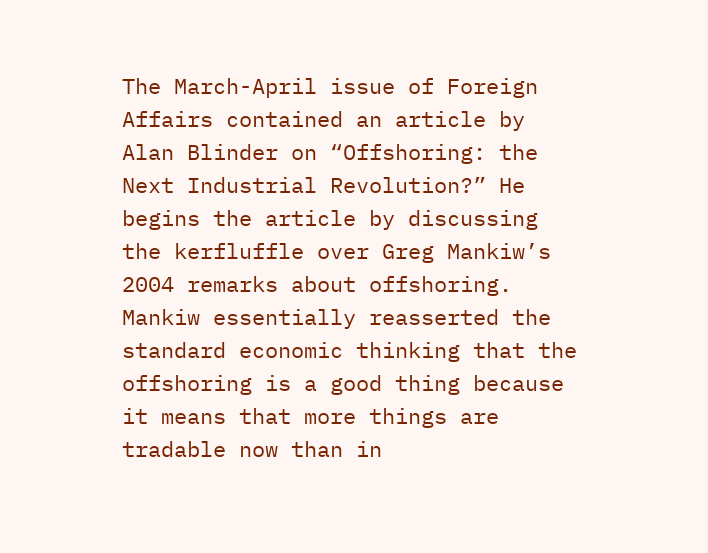The March-April issue of Foreign Affairs contained an article by Alan Blinder on “Offshoring: the Next Industrial Revolution?” He begins the article by discussing the kerfluffle over Greg Mankiw’s 2004 remarks about offshoring. Mankiw essentially reasserted the standard economic thinking that the offshoring is a good thing because it means that more things are tradable now than in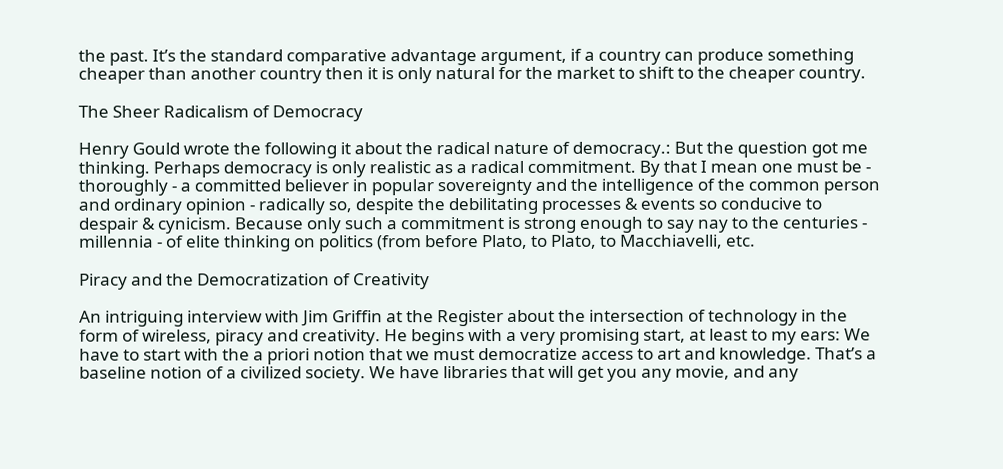the past. It’s the standard comparative advantage argument, if a country can produce something cheaper than another country then it is only natural for the market to shift to the cheaper country.

The Sheer Radicalism of Democracy

Henry Gould wrote the following it about the radical nature of democracy.: But the question got me thinking. Perhaps democracy is only realistic as a radical commitment. By that I mean one must be - thoroughly - a committed believer in popular sovereignty and the intelligence of the common person and ordinary opinion - radically so, despite the debilitating processes & events so conducive to despair & cynicism. Because only such a commitment is strong enough to say nay to the centuries - millennia - of elite thinking on politics (from before Plato, to Plato, to Macchiavelli, etc.

Piracy and the Democratization of Creativity

An intriguing interview with Jim Griffin at the Register about the intersection of technology in the form of wireless, piracy and creativity. He begins with a very promising start, at least to my ears: We have to start with the a priori notion that we must democratize access to art and knowledge. That’s a baseline notion of a civilized society. We have libraries that will get you any movie, and any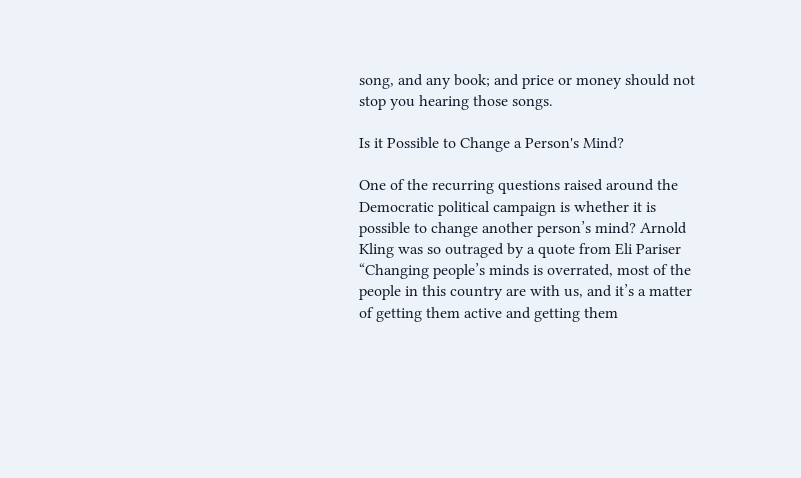song, and any book; and price or money should not stop you hearing those songs.

Is it Possible to Change a Person's Mind?

One of the recurring questions raised around the Democratic political campaign is whether it is possible to change another person’s mind? Arnold Kling was so outraged by a quote from Eli Pariser “Changing people’s minds is overrated, most of the people in this country are with us, and it’s a matter of getting them active and getting them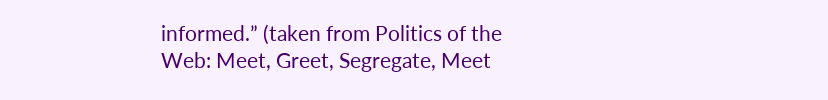informed.” (taken from Politics of the Web: Meet, Greet, Segregate, Meet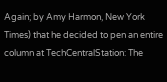Again; by Amy Harmon, New York Times) that he decided to pen an entire column at TechCentralStation: The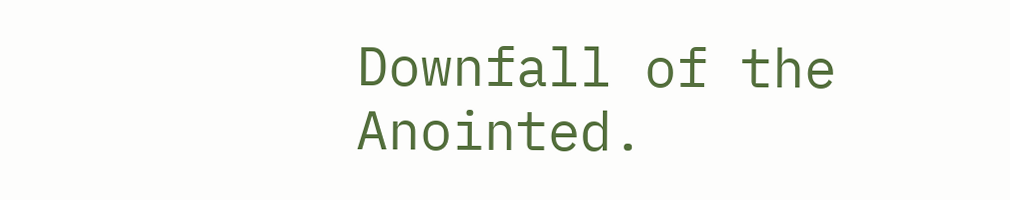Downfall of the Anointed.